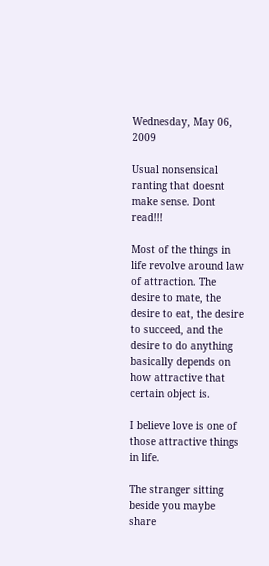Wednesday, May 06, 2009

Usual nonsensical ranting that doesnt make sense. Dont read!!!

Most of the things in life revolve around law of attraction. The desire to mate, the desire to eat, the desire to succeed, and the desire to do anything basically depends on how attractive that certain object is.

I believe love is one of those attractive things in life.

The stranger sitting beside you maybe share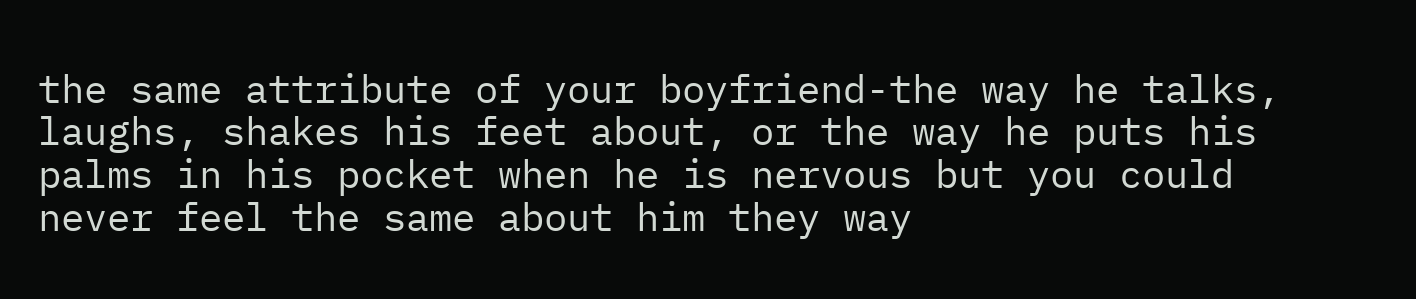the same attribute of your boyfriend-the way he talks, laughs, shakes his feet about, or the way he puts his palms in his pocket when he is nervous but you could never feel the same about him they way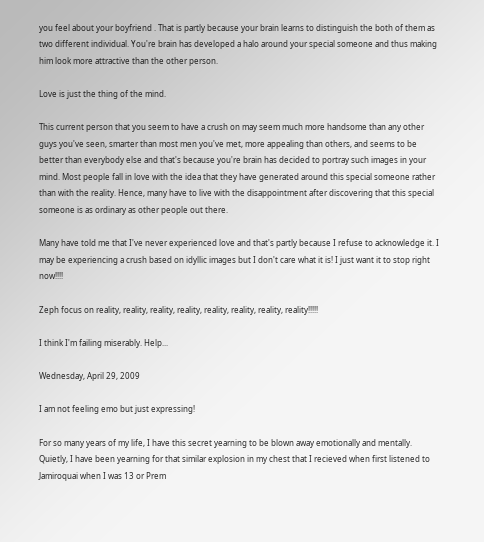you feel about your boyfriend . That is partly because your brain learns to distinguish the both of them as two different individual. You're brain has developed a halo around your special someone and thus making him look more attractive than the other person.

Love is just the thing of the mind.

This current person that you seem to have a crush on may seem much more handsome than any other guys you've seen, smarter than most men you've met, more appealing than others, and seems to be better than everybody else and that's because you're brain has decided to portray such images in your mind. Most people fall in love with the idea that they have generated around this special someone rather than with the reality. Hence, many have to live with the disappointment after discovering that this special someone is as ordinary as other people out there.

Many have told me that I've never experienced love and that's partly because I refuse to acknowledge it. I may be experiencing a crush based on idyllic images but I don't care what it is! I just want it to stop right now!!!!

Zeph focus on reality, reality, reality, reality, reality, reality, reality, reality!!!!!

I think I'm failing miserably. Help...

Wednesday, April 29, 2009

I am not feeling emo but just expressing!

For so many years of my life, I have this secret yearning to be blown away emotionally and mentally. Quietly, I have been yearning for that similar explosion in my chest that I recieved when first listened to Jamiroquai when I was 13 or Prem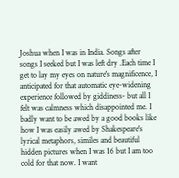Joshua when I was in India. Songs after songs I seeked but I was left dry .Each time I get to lay my eyes on nature's magnificence, I anticipated for that automatic eye-widening experience followed by giddiness- but all I felt was calmness which disappointed me. I badly want to be awed by a good books like how I was easily awed by Shakespeare's lyrical metaphors, similes and beautiful hidden pictures when I was 16 but I am too cold for that now. I want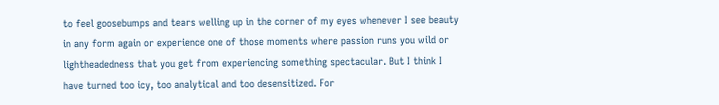to feel goosebumps and tears welling up in the corner of my eyes whenever I see beauty in any form again or experience one of those moments where passion runs you wild or lightheadedness that you get from experiencing something spectacular. But I think I have turned too icy, too analytical and too desensitized. For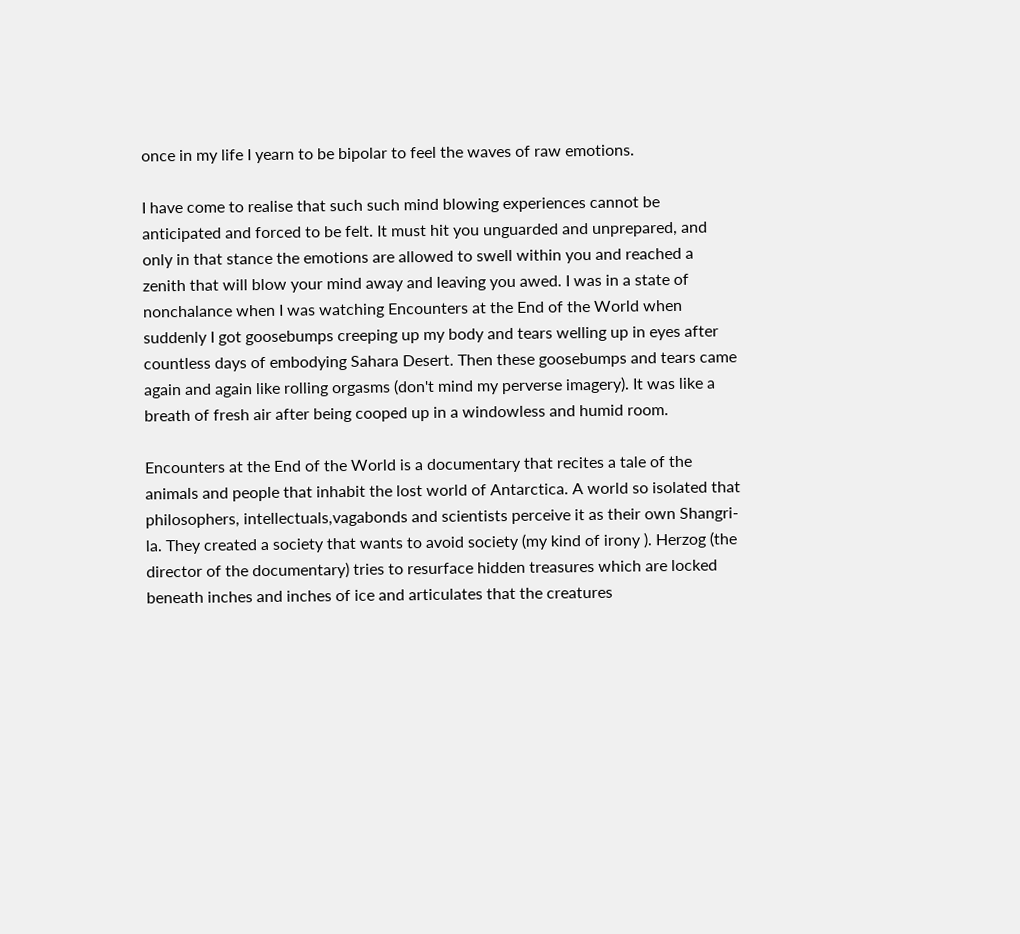once in my life I yearn to be bipolar to feel the waves of raw emotions.

I have come to realise that such such mind blowing experiences cannot be anticipated and forced to be felt. It must hit you unguarded and unprepared, and only in that stance the emotions are allowed to swell within you and reached a zenith that will blow your mind away and leaving you awed. I was in a state of nonchalance when I was watching Encounters at the End of the World when suddenly I got goosebumps creeping up my body and tears welling up in eyes after countless days of embodying Sahara Desert. Then these goosebumps and tears came again and again like rolling orgasms (don't mind my perverse imagery). It was like a breath of fresh air after being cooped up in a windowless and humid room.

Encounters at the End of the World is a documentary that recites a tale of the animals and people that inhabit the lost world of Antarctica. A world so isolated that philosophers, intellectuals,vagabonds and scientists perceive it as their own Shangri-la. They created a society that wants to avoid society (my kind of irony ). Herzog (the director of the documentary) tries to resurface hidden treasures which are locked beneath inches and inches of ice and articulates that the creatures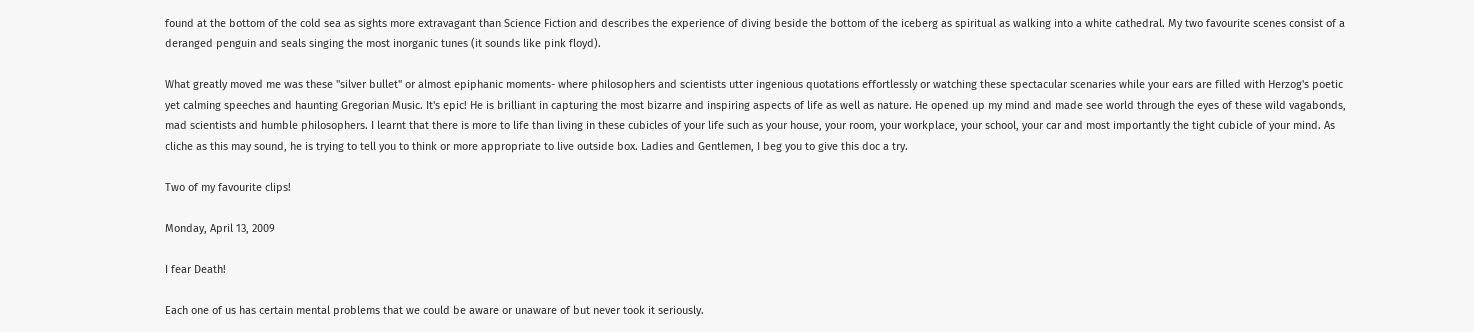found at the bottom of the cold sea as sights more extravagant than Science Fiction and describes the experience of diving beside the bottom of the iceberg as spiritual as walking into a white cathedral. My two favourite scenes consist of a deranged penguin and seals singing the most inorganic tunes (it sounds like pink floyd).

What greatly moved me was these "silver bullet" or almost epiphanic moments- where philosophers and scientists utter ingenious quotations effortlessly or watching these spectacular scenaries while your ears are filled with Herzog's poetic yet calming speeches and haunting Gregorian Music. It's epic! He is brilliant in capturing the most bizarre and inspiring aspects of life as well as nature. He opened up my mind and made see world through the eyes of these wild vagabonds, mad scientists and humble philosophers. I learnt that there is more to life than living in these cubicles of your life such as your house, your room, your workplace, your school, your car and most importantly the tight cubicle of your mind. As cliche as this may sound, he is trying to tell you to think or more appropriate to live outside box. Ladies and Gentlemen, I beg you to give this doc a try.

Two of my favourite clips!

Monday, April 13, 2009

I fear Death!

Each one of us has certain mental problems that we could be aware or unaware of but never took it seriously.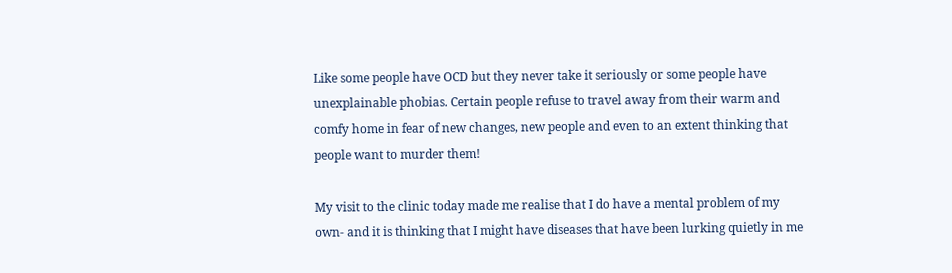Like some people have OCD but they never take it seriously or some people have unexplainable phobias. Certain people refuse to travel away from their warm and comfy home in fear of new changes, new people and even to an extent thinking that people want to murder them!

My visit to the clinic today made me realise that I do have a mental problem of my own- and it is thinking that I might have diseases that have been lurking quietly in me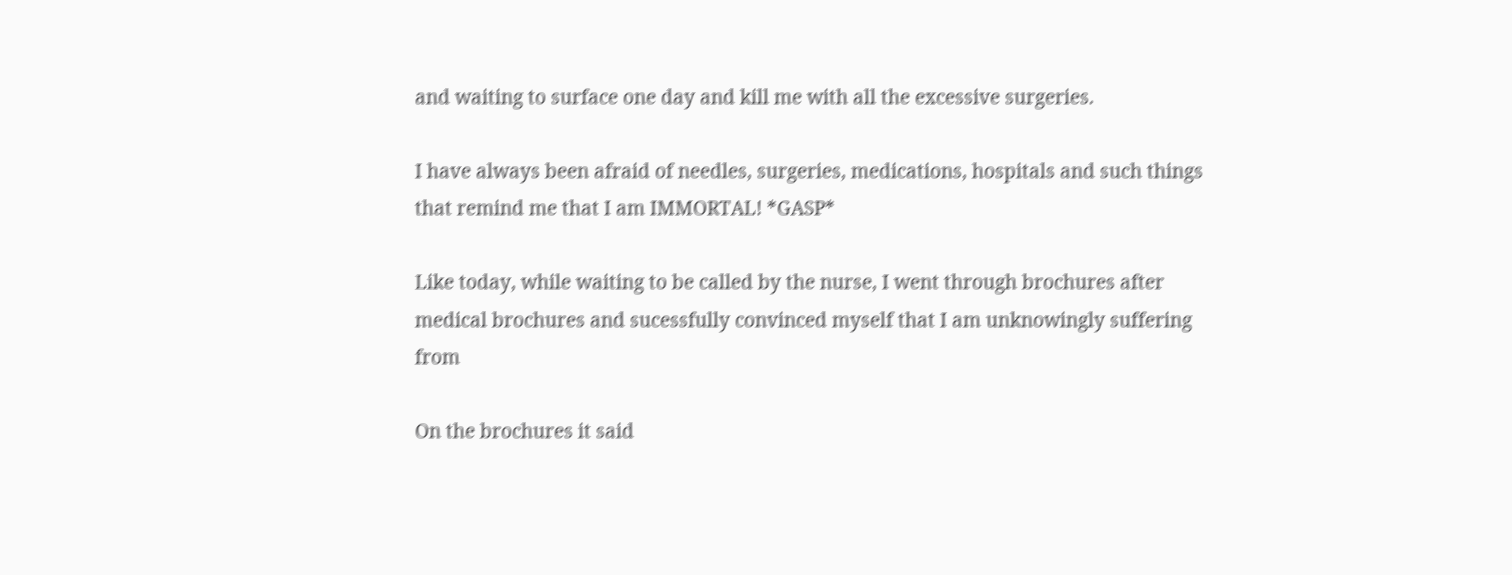and waiting to surface one day and kill me with all the excessive surgeries.

I have always been afraid of needles, surgeries, medications, hospitals and such things that remind me that I am IMMORTAL! *GASP*

Like today, while waiting to be called by the nurse, I went through brochures after medical brochures and sucessfully convinced myself that I am unknowingly suffering from

On the brochures it said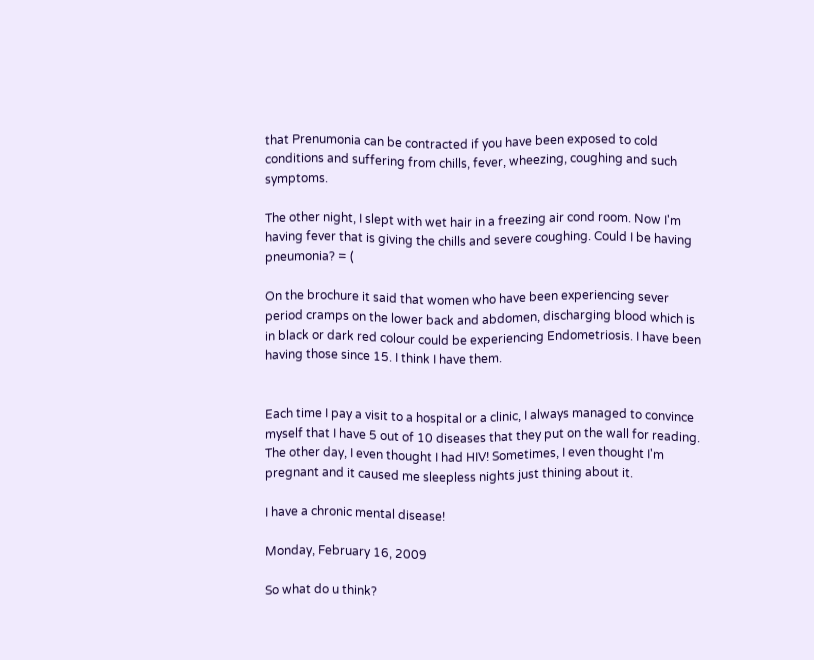that Prenumonia can be contracted if you have been exposed to cold conditions and suffering from chills, fever, wheezing, coughing and such symptoms.

The other night, I slept with wet hair in a freezing air cond room. Now I'm having fever that is giving the chills and severe coughing. Could I be having pneumonia? = (

On the brochure it said that women who have been experiencing sever period cramps on the lower back and abdomen, discharging blood which is in black or dark red colour could be experiencing Endometriosis. I have been having those since 15. I think I have them.


Each time I pay a visit to a hospital or a clinic, I always managed to convince myself that I have 5 out of 10 diseases that they put on the wall for reading. The other day, I even thought I had HIV! Sometimes, I even thought I'm pregnant and it caused me sleepless nights just thining about it.

I have a chronic mental disease!

Monday, February 16, 2009

So what do u think?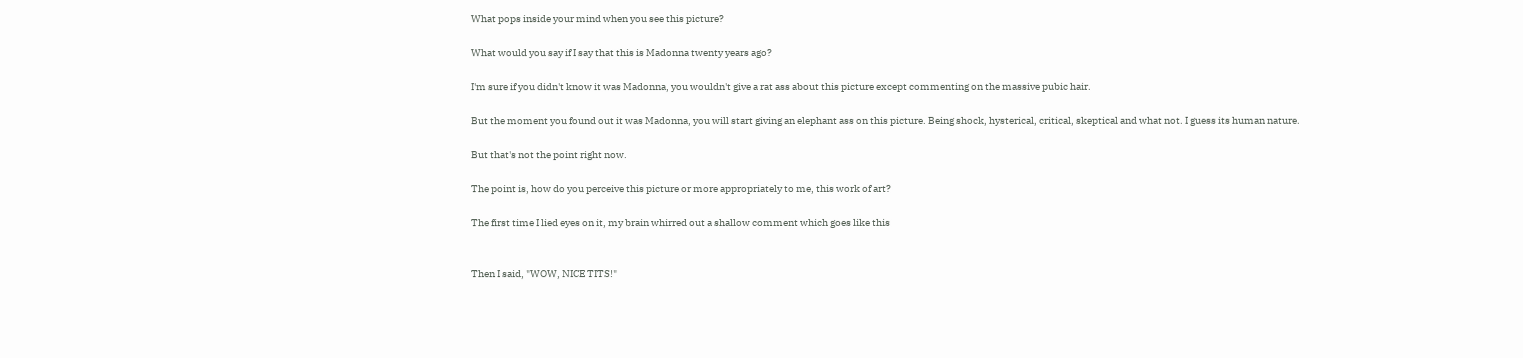What pops inside your mind when you see this picture?

What would you say if I say that this is Madonna twenty years ago?

I'm sure if you didn't know it was Madonna, you wouldn't give a rat ass about this picture except commenting on the massive pubic hair.

But the moment you found out it was Madonna, you will start giving an elephant ass on this picture. Being shock, hysterical, critical, skeptical and what not. I guess its human nature.

But that's not the point right now.

The point is, how do you perceive this picture or more appropriately to me, this work of art?

The first time I lied eyes on it, my brain whirred out a shallow comment which goes like this


Then I said, "WOW, NICE TITS!"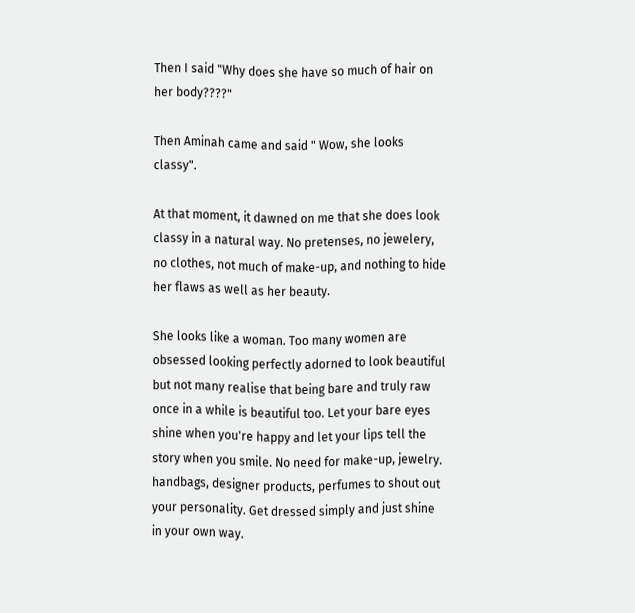Then I said "Why does she have so much of hair on her body????"

Then Aminah came and said " Wow, she looks classy".

At that moment, it dawned on me that she does look classy in a natural way. No pretenses, no jewelery, no clothes, not much of make-up, and nothing to hide her flaws as well as her beauty.

She looks like a woman. Too many women are obsessed looking perfectly adorned to look beautiful but not many realise that being bare and truly raw once in a while is beautiful too. Let your bare eyes shine when you're happy and let your lips tell the story when you smile. No need for make-up, jewelry. handbags, designer products, perfumes to shout out your personality. Get dressed simply and just shine in your own way.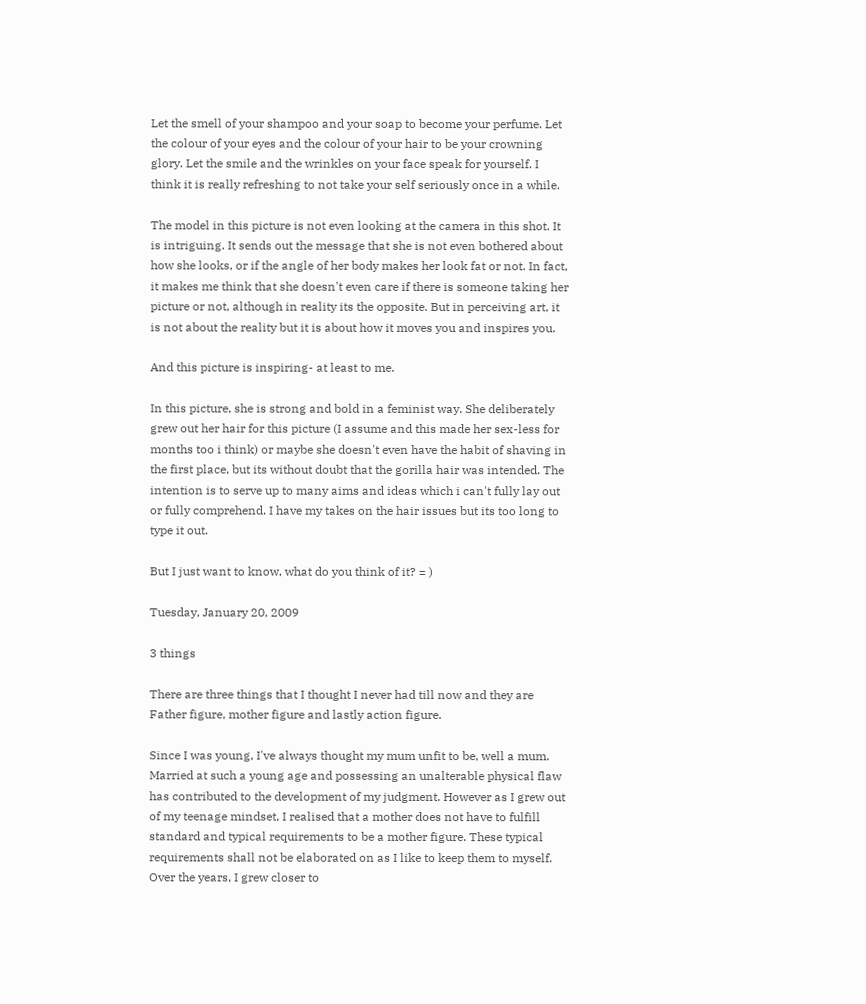Let the smell of your shampoo and your soap to become your perfume. Let the colour of your eyes and the colour of your hair to be your crowning glory. Let the smile and the wrinkles on your face speak for yourself. I think it is really refreshing to not take your self seriously once in a while.

The model in this picture is not even looking at the camera in this shot. It is intriguing. It sends out the message that she is not even bothered about how she looks, or if the angle of her body makes her look fat or not. In fact, it makes me think that she doesn't even care if there is someone taking her picture or not, although in reality its the opposite. But in perceiving art, it is not about the reality but it is about how it moves you and inspires you.

And this picture is inspiring- at least to me.

In this picture, she is strong and bold in a feminist way. She deliberately grew out her hair for this picture (I assume and this made her sex-less for months too i think) or maybe she doesn't even have the habit of shaving in the first place, but its without doubt that the gorilla hair was intended. The intention is to serve up to many aims and ideas which i can't fully lay out or fully comprehend. I have my takes on the hair issues but its too long to type it out.

But I just want to know, what do you think of it? = )

Tuesday, January 20, 2009

3 things

There are three things that I thought I never had till now and they are Father figure, mother figure and lastly action figure.

Since I was young, I've always thought my mum unfit to be, well a mum. Married at such a young age and possessing an unalterable physical flaw has contributed to the development of my judgment. However as I grew out of my teenage mindset, I realised that a mother does not have to fulfill standard and typical requirements to be a mother figure. These typical requirements shall not be elaborated on as I like to keep them to myself. Over the years, I grew closer to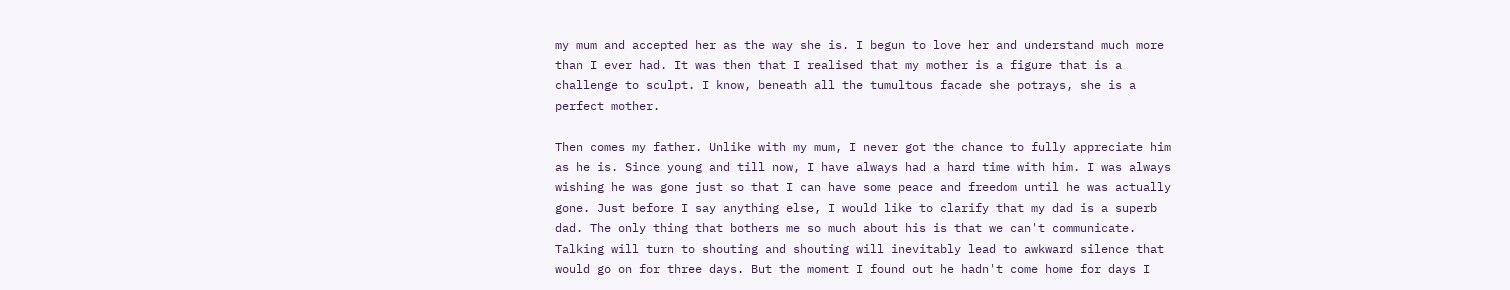my mum and accepted her as the way she is. I begun to love her and understand much more than I ever had. It was then that I realised that my mother is a figure that is a challenge to sculpt. I know, beneath all the tumultous facade she potrays, she is a perfect mother.

Then comes my father. Unlike with my mum, I never got the chance to fully appreciate him as he is. Since young and till now, I have always had a hard time with him. I was always wishing he was gone just so that I can have some peace and freedom until he was actually gone. Just before I say anything else, I would like to clarify that my dad is a superb dad. The only thing that bothers me so much about his is that we can't communicate. Talking will turn to shouting and shouting will inevitably lead to awkward silence that would go on for three days. But the moment I found out he hadn't come home for days I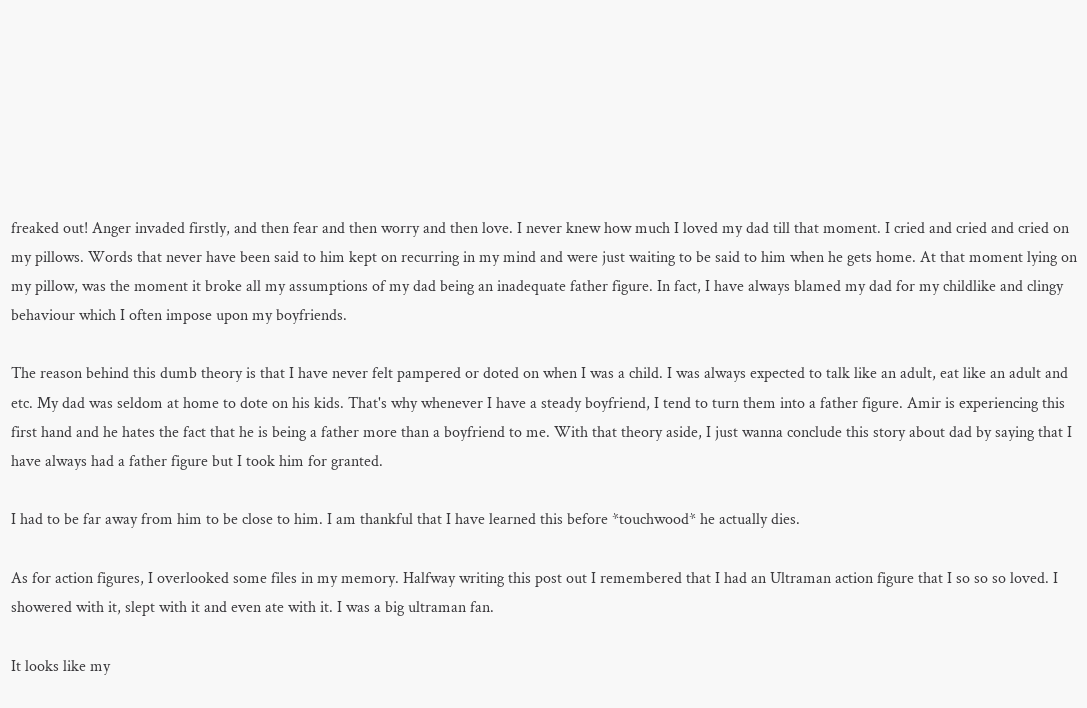freaked out! Anger invaded firstly, and then fear and then worry and then love. I never knew how much I loved my dad till that moment. I cried and cried and cried on my pillows. Words that never have been said to him kept on recurring in my mind and were just waiting to be said to him when he gets home. At that moment lying on my pillow, was the moment it broke all my assumptions of my dad being an inadequate father figure. In fact, I have always blamed my dad for my childlike and clingy behaviour which I often impose upon my boyfriends.

The reason behind this dumb theory is that I have never felt pampered or doted on when I was a child. I was always expected to talk like an adult, eat like an adult and etc. My dad was seldom at home to dote on his kids. That's why whenever I have a steady boyfriend, I tend to turn them into a father figure. Amir is experiencing this first hand and he hates the fact that he is being a father more than a boyfriend to me. With that theory aside, I just wanna conclude this story about dad by saying that I have always had a father figure but I took him for granted.

I had to be far away from him to be close to him. I am thankful that I have learned this before *touchwood* he actually dies.

As for action figures, I overlooked some files in my memory. Halfway writing this post out I remembered that I had an Ultraman action figure that I so so so loved. I showered with it, slept with it and even ate with it. I was a big ultraman fan.

It looks like my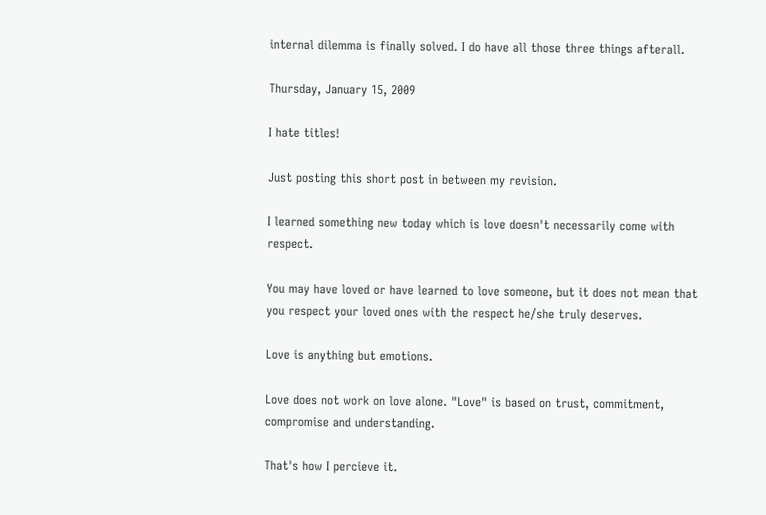internal dilemma is finally solved. I do have all those three things afterall.

Thursday, January 15, 2009

I hate titles!

Just posting this short post in between my revision.

I learned something new today which is love doesn't necessarily come with respect.

You may have loved or have learned to love someone, but it does not mean that you respect your loved ones with the respect he/she truly deserves.

Love is anything but emotions.

Love does not work on love alone. "Love" is based on trust, commitment, compromise and understanding.

That's how I percieve it.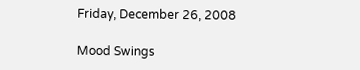Friday, December 26, 2008

Mood Swings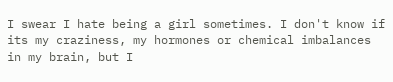I swear I hate being a girl sometimes. I don't know if its my craziness, my hormones or chemical imbalances in my brain, but I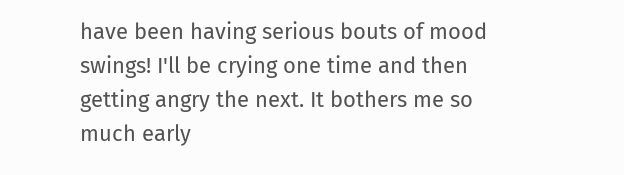have been having serious bouts of mood swings! I'll be crying one time and then getting angry the next. It bothers me so much early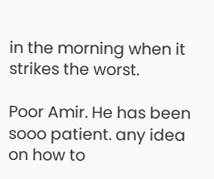in the morning when it strikes the worst.

Poor Amir. He has been sooo patient. any idea on how to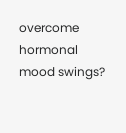overcome hormonal mood swings?